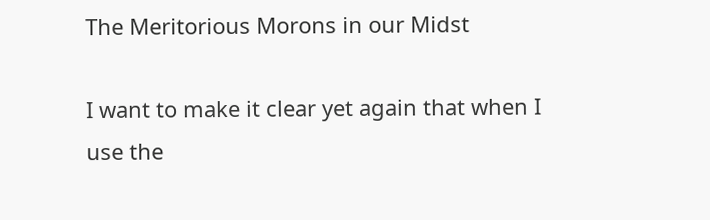The Meritorious Morons in our Midst

I want to make it clear yet again that when I use the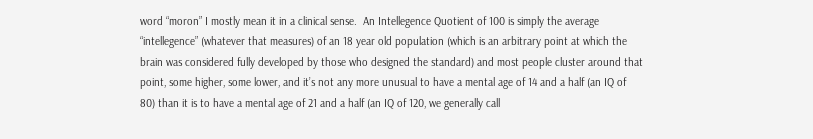word “moron” I mostly mean it in a clinical sense.  An Intellegence Quotient of 100 is simply the average “intellegence” (whatever that measures) of an 18 year old population (which is an arbitrary point at which the brain was considered fully developed by those who designed the standard) and most people cluster around that point, some higher, some lower, and it’s not any more unusual to have a mental age of 14 and a half (an IQ of 80) than it is to have a mental age of 21 and a half (an IQ of 120, we generally call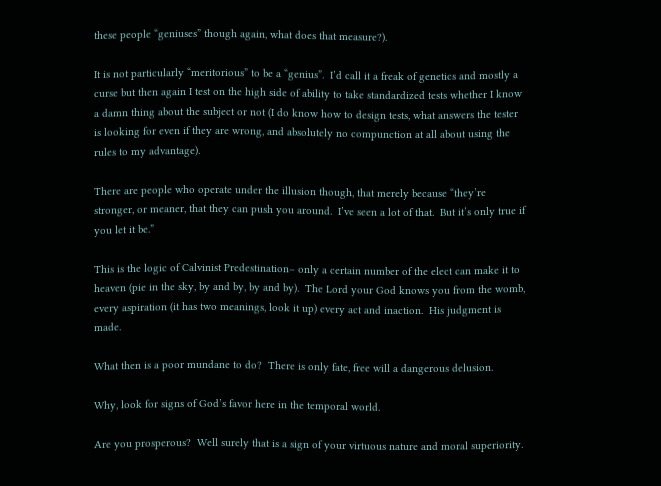these people “geniuses” though again, what does that measure?).

It is not particularly “meritorious” to be a “genius”.  I’d call it a freak of genetics and mostly a curse but then again I test on the high side of ability to take standardized tests whether I know a damn thing about the subject or not (I do know how to design tests, what answers the tester is looking for even if they are wrong, and absolutely no compunction at all about using the rules to my advantage).

There are people who operate under the illusion though, that merely because “they’re stronger, or meaner, that they can push you around.  I’ve seen a lot of that.  But it’s only true if you let it be.”

This is the logic of Calvinist Predestination– only a certain number of the elect can make it to heaven (pie in the sky, by and by, by and by).  The Lord your God knows you from the womb, every aspiration (it has two meanings, look it up) every act and inaction.  His judgment is made.

What then is a poor mundane to do?  There is only fate, free will a dangerous delusion.

Why, look for signs of God’s favor here in the temporal world.

Are you prosperous?  Well surely that is a sign of your virtuous nature and moral superiority.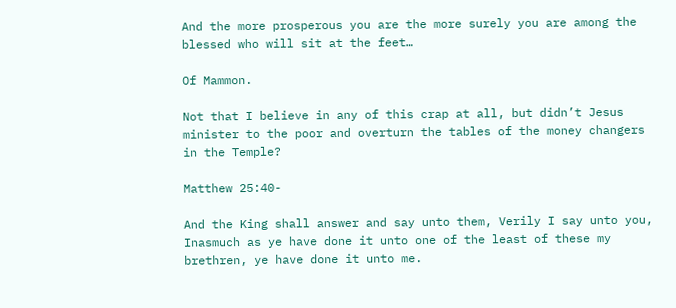And the more prosperous you are the more surely you are among the blessed who will sit at the feet…

Of Mammon.

Not that I believe in any of this crap at all, but didn’t Jesus minister to the poor and overturn the tables of the money changers in the Temple?

Matthew 25:40-

And the King shall answer and say unto them, Verily I say unto you, Inasmuch as ye have done it unto one of the least of these my brethren, ye have done it unto me.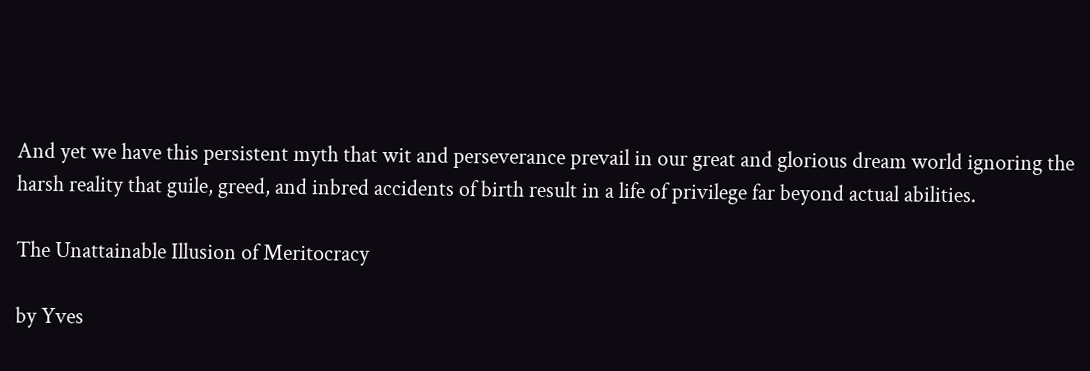And yet we have this persistent myth that wit and perseverance prevail in our great and glorious dream world ignoring the harsh reality that guile, greed, and inbred accidents of birth result in a life of privilege far beyond actual abilities.

The Unattainable Illusion of Meritocracy

by Yves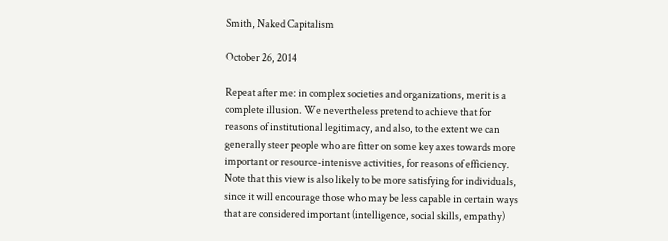Smith, Naked Capitalism

October 26, 2014

Repeat after me: in complex societies and organizations, merit is a complete illusion. We nevertheless pretend to achieve that for reasons of institutional legitimacy, and also, to the extent we can generally steer people who are fitter on some key axes towards more important or resource-intenisve activities, for reasons of efficiency. Note that this view is also likely to be more satisfying for individuals, since it will encourage those who may be less capable in certain ways that are considered important (intelligence, social skills, empathy)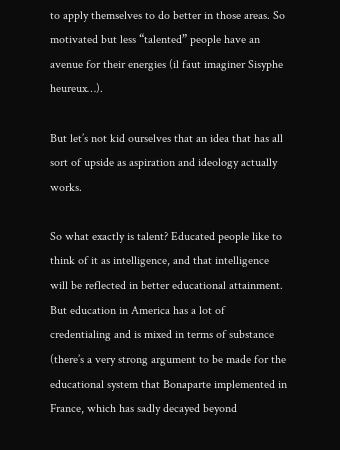to apply themselves to do better in those areas. So motivated but less “talented” people have an avenue for their energies (il faut imaginer Sisyphe heureux…).

But let’s not kid ourselves that an idea that has all sort of upside as aspiration and ideology actually works.

So what exactly is talent? Educated people like to think of it as intelligence, and that intelligence will be reflected in better educational attainment. But education in America has a lot of credentialing and is mixed in terms of substance (there’s a very strong argument to be made for the educational system that Bonaparte implemented in France, which has sadly decayed beyond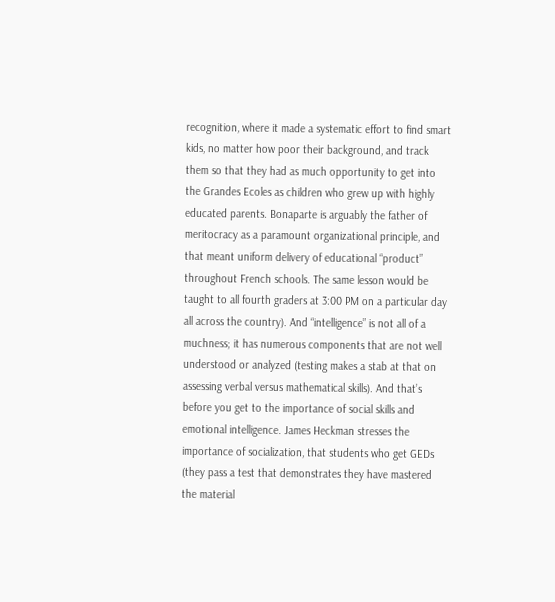recognition, where it made a systematic effort to find smart kids, no matter how poor their background, and track them so that they had as much opportunity to get into the Grandes Ecoles as children who grew up with highly educated parents. Bonaparte is arguably the father of meritocracy as a paramount organizational principle, and that meant uniform delivery of educational “product” throughout French schools. The same lesson would be taught to all fourth graders at 3:00 PM on a particular day all across the country). And “intelligence” is not all of a muchness; it has numerous components that are not well understood or analyzed (testing makes a stab at that on assessing verbal versus mathematical skills). And that’s before you get to the importance of social skills and emotional intelligence. James Heckman stresses the importance of socialization, that students who get GEDs (they pass a test that demonstrates they have mastered the material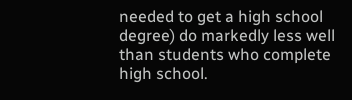needed to get a high school degree) do markedly less well than students who complete high school.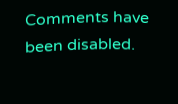Comments have been disabled.